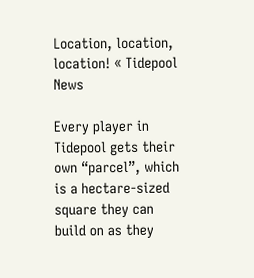Location, location, location! « Tidepool News

Every player in Tidepool gets their own “parcel”, which is a hectare-sized square they can build on as they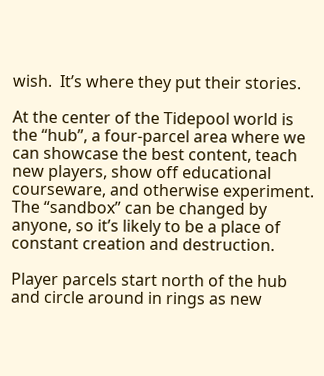wish.  It’s where they put their stories.

At the center of the Tidepool world is the “hub”, a four-parcel area where we can showcase the best content, teach new players, show off educational courseware, and otherwise experiment.  The “sandbox” can be changed by anyone, so it’s likely to be a place of constant creation and destruction.

Player parcels start north of the hub and circle around in rings as new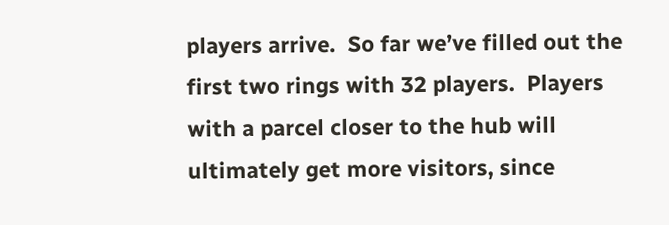players arrive.  So far we’ve filled out the first two rings with 32 players.  Players with a parcel closer to the hub will ultimately get more visitors, since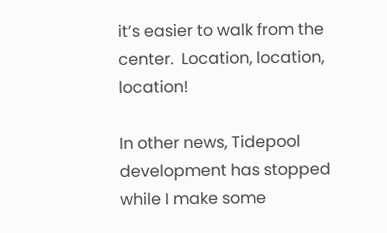it’s easier to walk from the center.  Location, location, location!

In other news, Tidepool development has stopped while I make some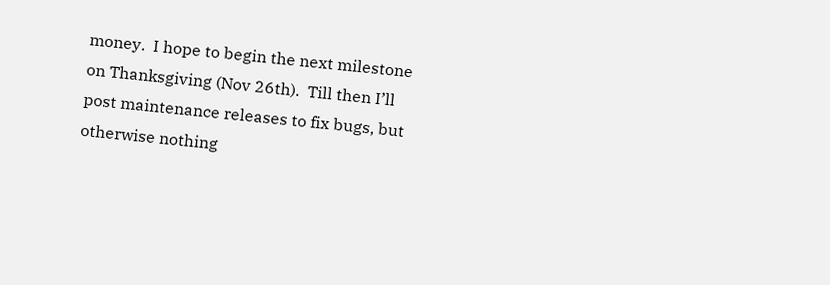money.  I hope to begin the next milestone on Thanksgiving (Nov 26th).  Till then I’ll post maintenance releases to fix bugs, but otherwise nothing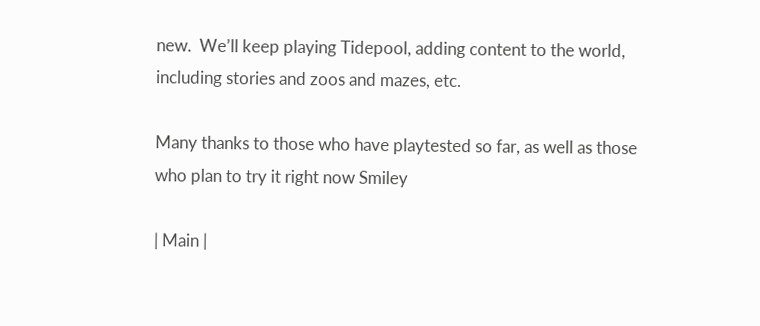new.  We’ll keep playing Tidepool, adding content to the world, including stories and zoos and mazes, etc.

Many thanks to those who have playtested so far, as well as those who plan to try it right now Smiley

| Main |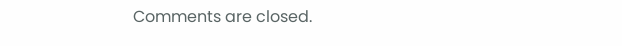Comments are closed.